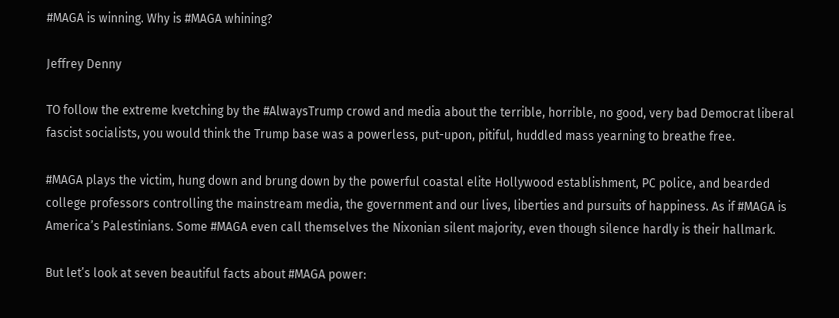#MAGA is winning. Why is #MAGA whining?

Jeffrey Denny

TO follow the extreme kvetching by the #AlwaysTrump crowd and media about the terrible, horrible, no good, very bad Democrat liberal fascist socialists, you would think the Trump base was a powerless, put-upon, pitiful, huddled mass yearning to breathe free.

#MAGA plays the victim, hung down and brung down by the powerful coastal elite Hollywood establishment, PC police, and bearded college professors controlling the mainstream media, the government and our lives, liberties and pursuits of happiness. As if #MAGA is America’s Palestinians. Some #MAGA even call themselves the Nixonian silent majority, even though silence hardly is their hallmark.

But let’s look at seven beautiful facts about #MAGA power: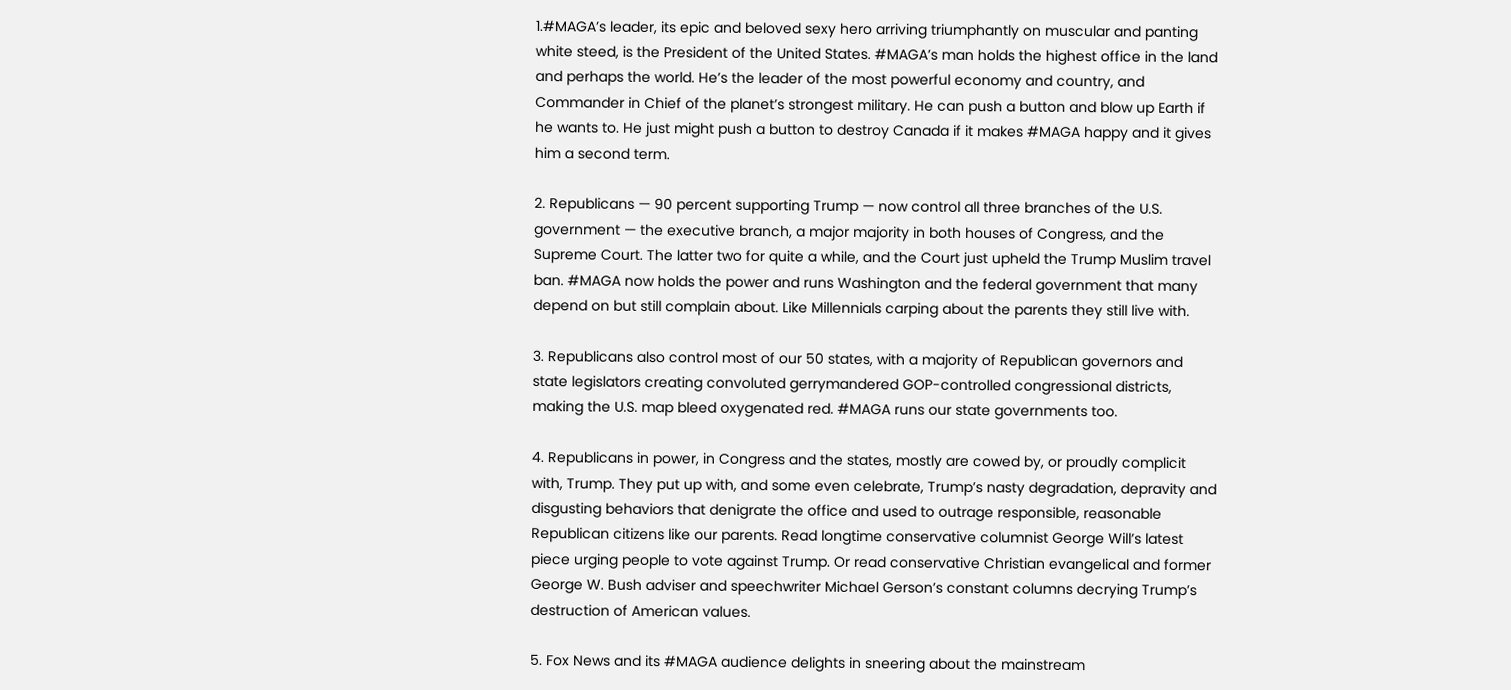1.#MAGA’s leader, its epic and beloved sexy hero arriving triumphantly on muscular and panting white steed, is the President of the United States. #MAGA’s man holds the highest office in the land and perhaps the world. He’s the leader of the most powerful economy and country, and Commander in Chief of the planet’s strongest military. He can push a button and blow up Earth if he wants to. He just might push a button to destroy Canada if it makes #MAGA happy and it gives him a second term.

2. Republicans — 90 percent supporting Trump — now control all three branches of the U.S. government — the executive branch, a major majority in both houses of Congress, and the Supreme Court. The latter two for quite a while, and the Court just upheld the Trump Muslim travel ban. #MAGA now holds the power and runs Washington and the federal government that many depend on but still complain about. Like Millennials carping about the parents they still live with.

3. Republicans also control most of our 50 states, with a majority of Republican governors and state legislators creating convoluted gerrymandered GOP-controlled congressional districts, making the U.S. map bleed oxygenated red. #MAGA runs our state governments too.

4. Republicans in power, in Congress and the states, mostly are cowed by, or proudly complicit with, Trump. They put up with, and some even celebrate, Trump’s nasty degradation, depravity and disgusting behaviors that denigrate the office and used to outrage responsible, reasonable Republican citizens like our parents. Read longtime conservative columnist George Will’s latest piece urging people to vote against Trump. Or read conservative Christian evangelical and former George W. Bush adviser and speechwriter Michael Gerson’s constant columns decrying Trump’s destruction of American values.

5. Fox News and its #MAGA audience delights in sneering about the mainstream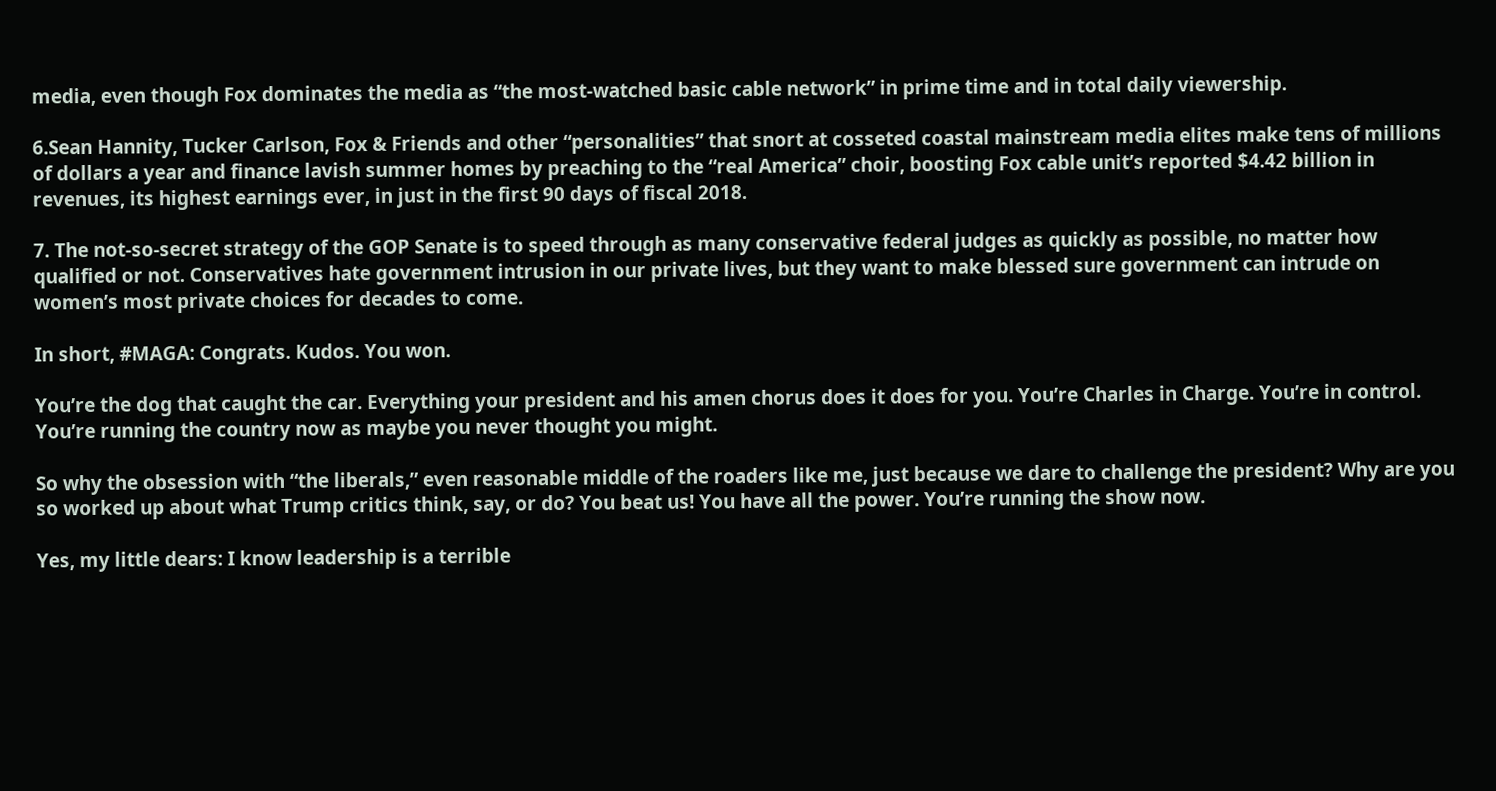media, even though Fox dominates the media as “the most-watched basic cable network” in prime time and in total daily viewership.

6.Sean Hannity, Tucker Carlson, Fox & Friends and other “personalities” that snort at cosseted coastal mainstream media elites make tens of millions of dollars a year and finance lavish summer homes by preaching to the “real America” choir, boosting Fox cable unit’s reported $4.42 billion in revenues, its highest earnings ever, in just in the first 90 days of fiscal 2018.

7. The not-so-secret strategy of the GOP Senate is to speed through as many conservative federal judges as quickly as possible, no matter how qualified or not. Conservatives hate government intrusion in our private lives, but they want to make blessed sure government can intrude on women’s most private choices for decades to come.

In short, #MAGA: Congrats. Kudos. You won.

You’re the dog that caught the car. Everything your president and his amen chorus does it does for you. You’re Charles in Charge. You’re in control. You’re running the country now as maybe you never thought you might.

So why the obsession with “the liberals,” even reasonable middle of the roaders like me, just because we dare to challenge the president? Why are you so worked up about what Trump critics think, say, or do? You beat us! You have all the power. You’re running the show now.

Yes, my little dears: I know leadership is a terrible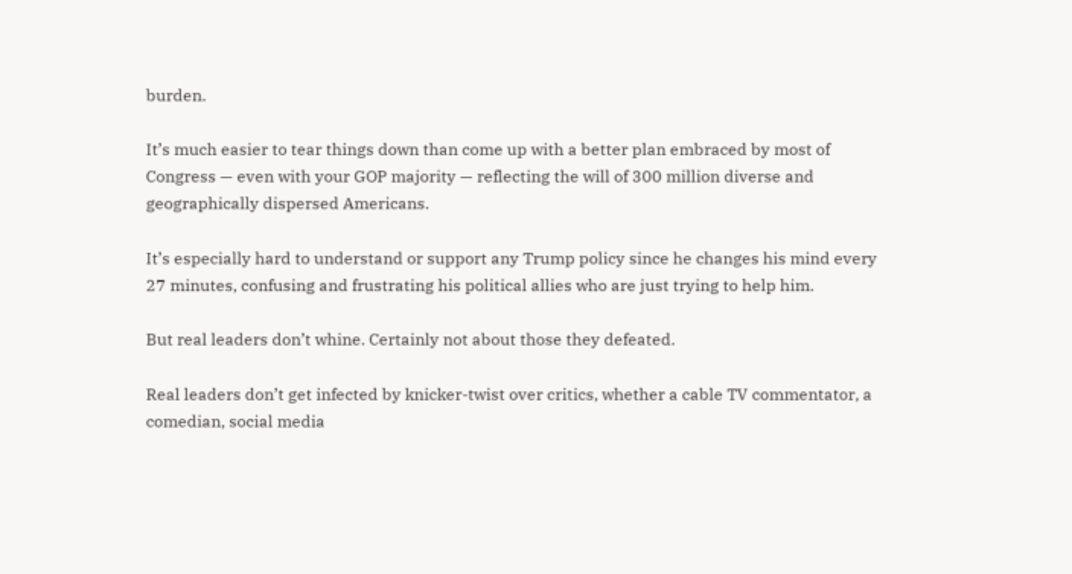burden.

It’s much easier to tear things down than come up with a better plan embraced by most of Congress — even with your GOP majority — reflecting the will of 300 million diverse and geographically dispersed Americans.

It’s especially hard to understand or support any Trump policy since he changes his mind every 27 minutes, confusing and frustrating his political allies who are just trying to help him.

But real leaders don’t whine. Certainly not about those they defeated.

Real leaders don’t get infected by knicker-twist over critics, whether a cable TV commentator, a comedian, social media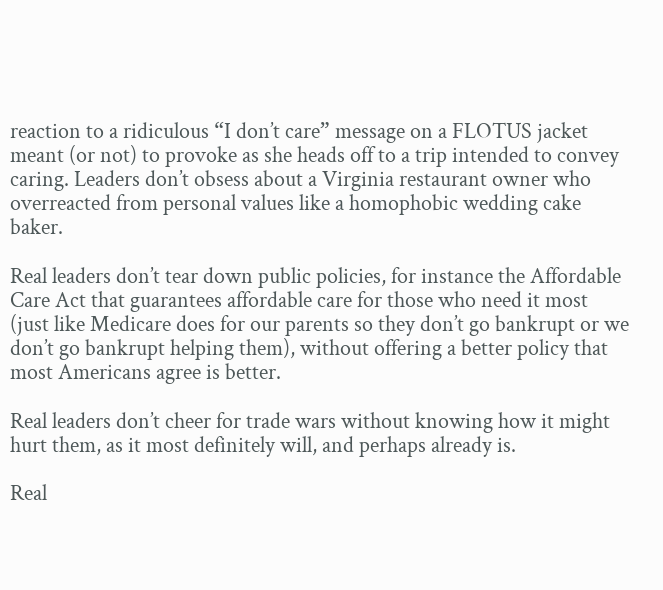reaction to a ridiculous “I don’t care” message on a FLOTUS jacket meant (or not) to provoke as she heads off to a trip intended to convey caring. Leaders don’t obsess about a Virginia restaurant owner who overreacted from personal values like a homophobic wedding cake baker.

Real leaders don’t tear down public policies, for instance the Affordable Care Act that guarantees affordable care for those who need it most (just like Medicare does for our parents so they don’t go bankrupt or we don’t go bankrupt helping them), without offering a better policy that most Americans agree is better.

Real leaders don’t cheer for trade wars without knowing how it might hurt them, as it most definitely will, and perhaps already is.

Real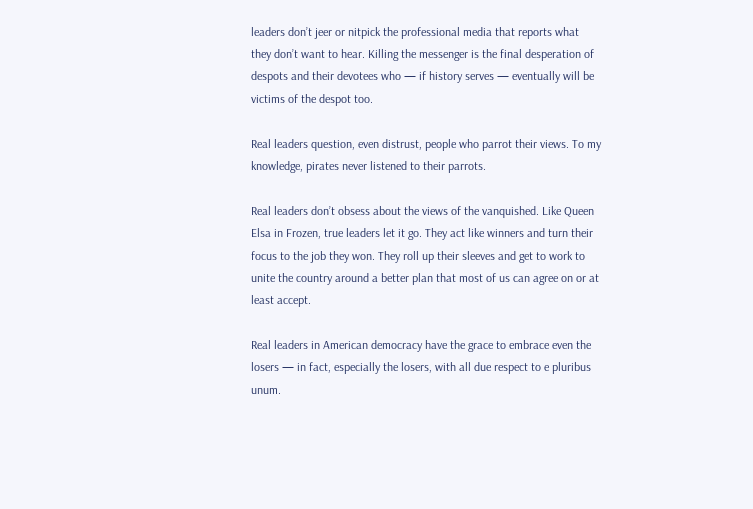leaders don’t jeer or nitpick the professional media that reports what they don’t want to hear. Killing the messenger is the final desperation of despots and their devotees who — if history serves — eventually will be victims of the despot too.

Real leaders question, even distrust, people who parrot their views. To my knowledge, pirates never listened to their parrots.

Real leaders don’t obsess about the views of the vanquished. Like Queen Elsa in Frozen, true leaders let it go. They act like winners and turn their focus to the job they won. They roll up their sleeves and get to work to unite the country around a better plan that most of us can agree on or at least accept.

Real leaders in American democracy have the grace to embrace even the losers — in fact, especially the losers, with all due respect to e pluribus unum.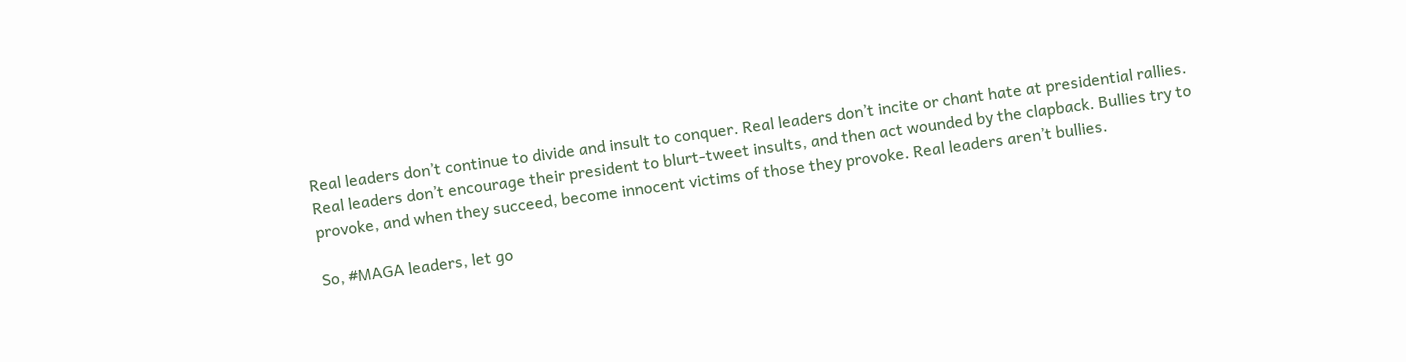Real leaders don’t continue to divide and insult to conquer. Real leaders don’t incite or chant hate at presidential rallies. Real leaders don’t encourage their president to blurt-tweet insults, and then act wounded by the clapback. Bullies try to provoke, and when they succeed, become innocent victims of those they provoke. Real leaders aren’t bullies.

So, #MAGA leaders, let go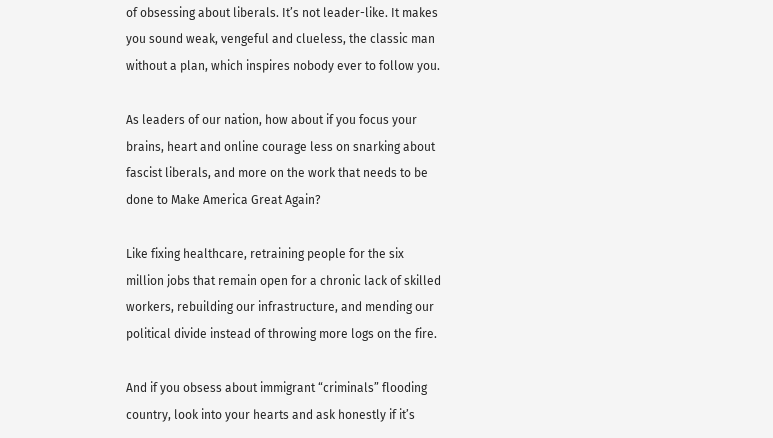of obsessing about liberals. It’s not leader-like. It makes you sound weak, vengeful and clueless, the classic man without a plan, which inspires nobody ever to follow you.

As leaders of our nation, how about if you focus your brains, heart and online courage less on snarking about fascist liberals, and more on the work that needs to be done to Make America Great Again?

Like fixing healthcare, retraining people for the six million jobs that remain open for a chronic lack of skilled workers, rebuilding our infrastructure, and mending our political divide instead of throwing more logs on the fire.

And if you obsess about immigrant “criminals” flooding country, look into your hearts and ask honestly if it’s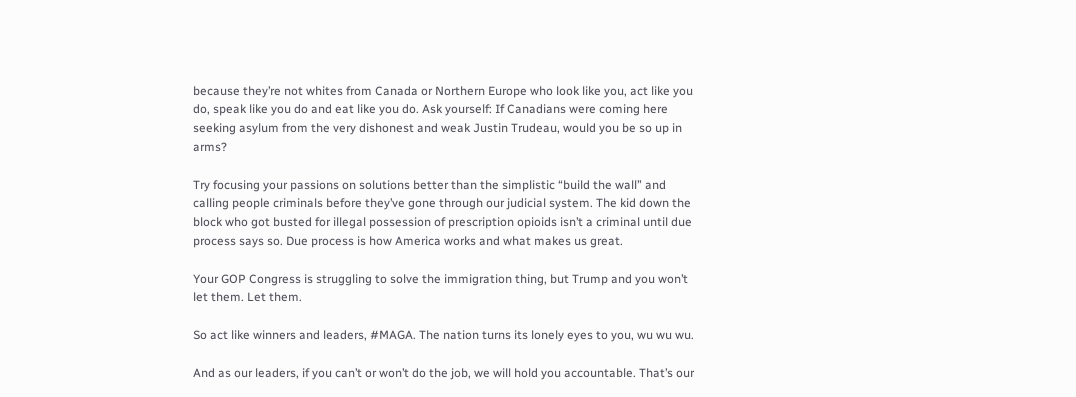because they’re not whites from Canada or Northern Europe who look like you, act like you do, speak like you do and eat like you do. Ask yourself: If Canadians were coming here seeking asylum from the very dishonest and weak Justin Trudeau, would you be so up in arms?

Try focusing your passions on solutions better than the simplistic “build the wall” and calling people criminals before they’ve gone through our judicial system. The kid down the block who got busted for illegal possession of prescription opioids isn’t a criminal until due process says so. Due process is how America works and what makes us great.

Your GOP Congress is struggling to solve the immigration thing, but Trump and you won’t let them. Let them.

So act like winners and leaders, #MAGA. The nation turns its lonely eyes to you, wu wu wu.

And as our leaders, if you can’t or won’t do the job, we will hold you accountable. That’s our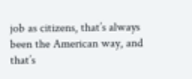job as citizens, that’s always been the American way, and that’s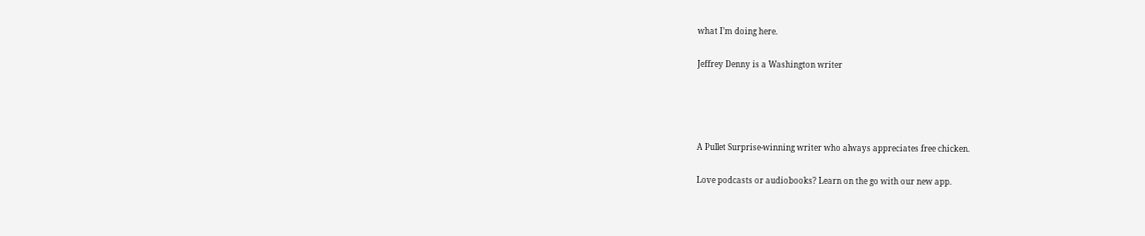what I’m doing here.

Jeffrey Denny is a Washington writer




A Pullet Surprise-winning writer who always appreciates free chicken.

Love podcasts or audiobooks? Learn on the go with our new app.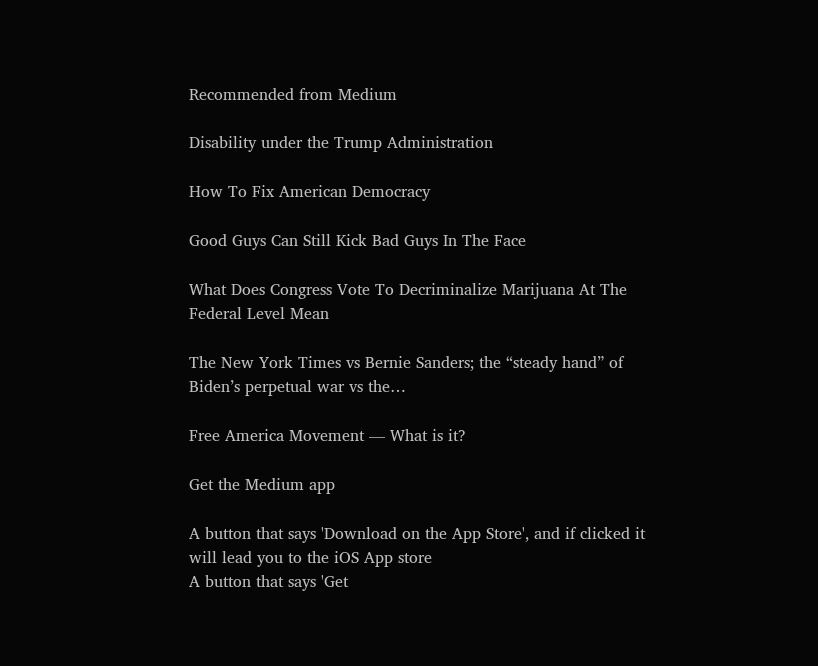Recommended from Medium

Disability under the Trump Administration

How To Fix American Democracy

Good Guys Can Still Kick Bad Guys In The Face

What Does Congress Vote To Decriminalize Marijuana At The Federal Level Mean

The New York Times vs Bernie Sanders; the “steady hand” of Biden’s perpetual war vs the…

Free America Movement — What is it?

Get the Medium app

A button that says 'Download on the App Store', and if clicked it will lead you to the iOS App store
A button that says 'Get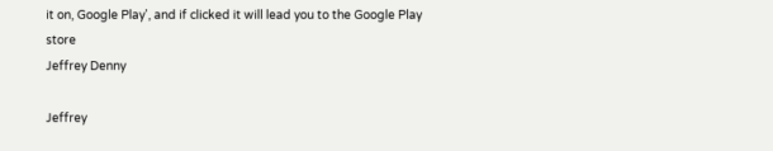it on, Google Play', and if clicked it will lead you to the Google Play store
Jeffrey Denny

Jeffrey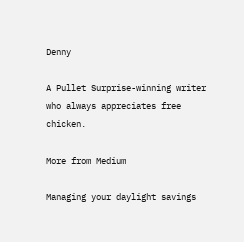Denny

A Pullet Surprise-winning writer who always appreciates free chicken.

More from Medium

Managing your daylight savings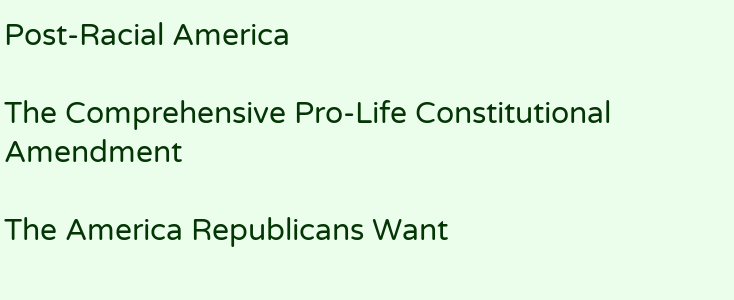Post-Racial America

The Comprehensive Pro-Life Constitutional Amendment

The America Republicans Want